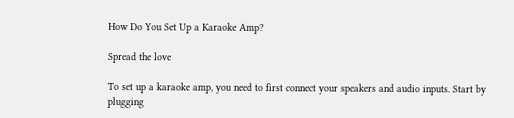How Do You Set Up a Karaoke Amp?

Spread the love

To set up a karaoke amp, you need to first connect your speakers and audio inputs. Start by plugging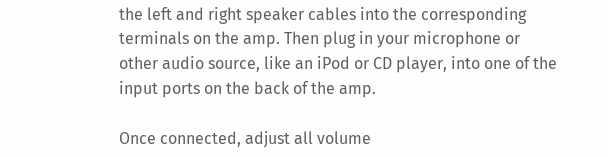the left and right speaker cables into the corresponding terminals on the amp. Then plug in your microphone or other audio source, like an iPod or CD player, into one of the input ports on the back of the amp.

Once connected, adjust all volume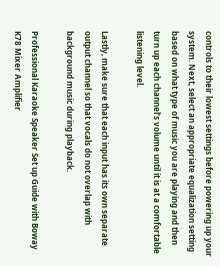controls to their lowest settings before powering up your system. Next, select an appropriate equalization setting based on what type of music you are playing and then turn up each channel’s volume until it is at a comfortable listening level.

Lastly, make sure that each input has its own separate output channel so that vocals do not overlap with background music during playback.

Professional Karaoke Speaker Set up Guide with Boway K78 Mixer Amplifier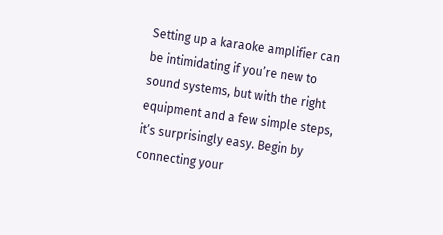Setting up a karaoke amplifier can be intimidating if you’re new to sound systems, but with the right equipment and a few simple steps, it’s surprisingly easy. Begin by connecting your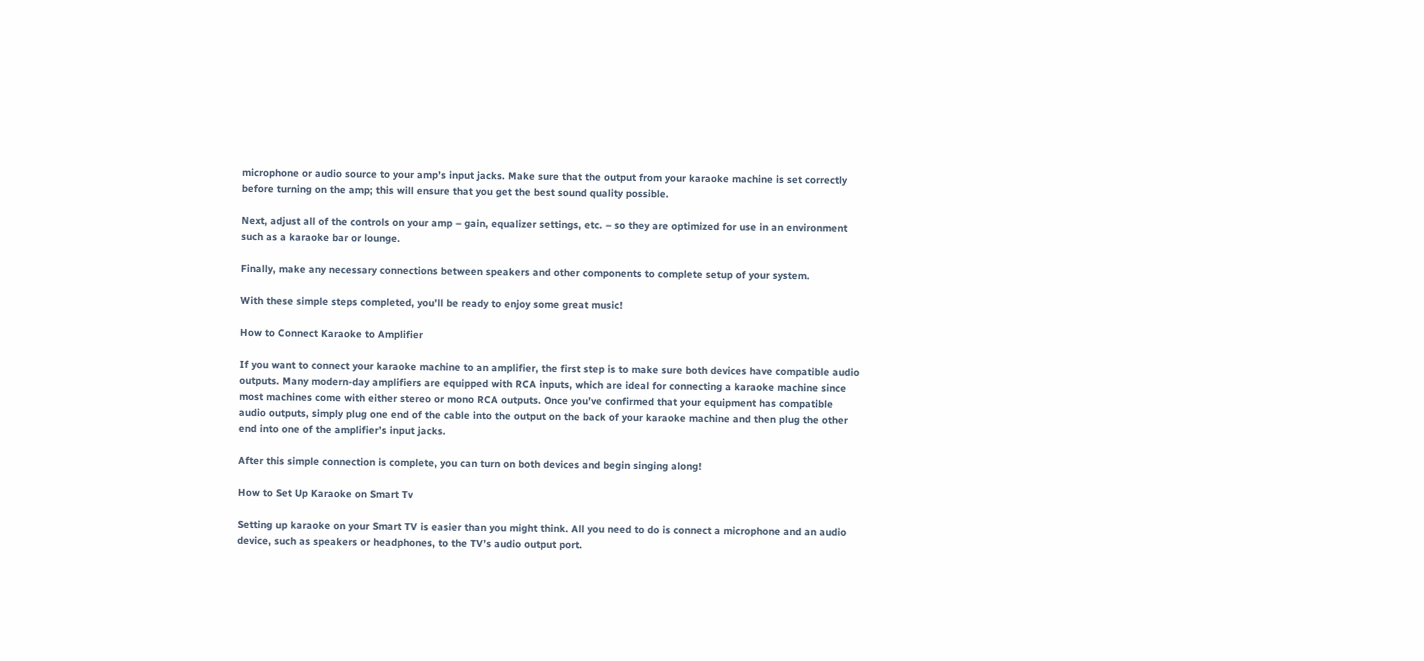microphone or audio source to your amp’s input jacks. Make sure that the output from your karaoke machine is set correctly before turning on the amp; this will ensure that you get the best sound quality possible.

Next, adjust all of the controls on your amp – gain, equalizer settings, etc. – so they are optimized for use in an environment such as a karaoke bar or lounge.

Finally, make any necessary connections between speakers and other components to complete setup of your system.

With these simple steps completed, you’ll be ready to enjoy some great music!

How to Connect Karaoke to Amplifier

If you want to connect your karaoke machine to an amplifier, the first step is to make sure both devices have compatible audio outputs. Many modern-day amplifiers are equipped with RCA inputs, which are ideal for connecting a karaoke machine since most machines come with either stereo or mono RCA outputs. Once you’ve confirmed that your equipment has compatible audio outputs, simply plug one end of the cable into the output on the back of your karaoke machine and then plug the other end into one of the amplifier’s input jacks.

After this simple connection is complete, you can turn on both devices and begin singing along!

How to Set Up Karaoke on Smart Tv

Setting up karaoke on your Smart TV is easier than you might think. All you need to do is connect a microphone and an audio device, such as speakers or headphones, to the TV’s audio output port.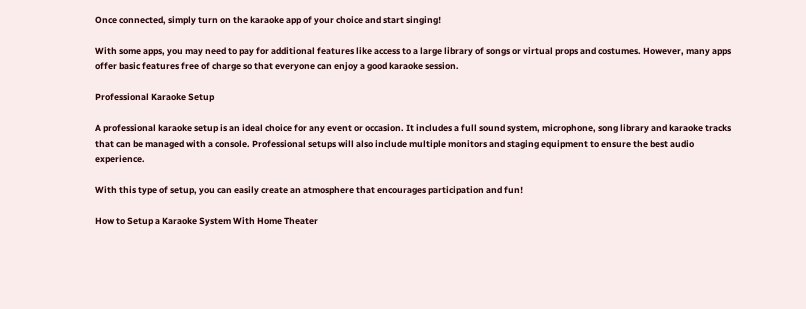Once connected, simply turn on the karaoke app of your choice and start singing!

With some apps, you may need to pay for additional features like access to a large library of songs or virtual props and costumes. However, many apps offer basic features free of charge so that everyone can enjoy a good karaoke session.

Professional Karaoke Setup

A professional karaoke setup is an ideal choice for any event or occasion. It includes a full sound system, microphone, song library and karaoke tracks that can be managed with a console. Professional setups will also include multiple monitors and staging equipment to ensure the best audio experience.

With this type of setup, you can easily create an atmosphere that encourages participation and fun!

How to Setup a Karaoke System With Home Theater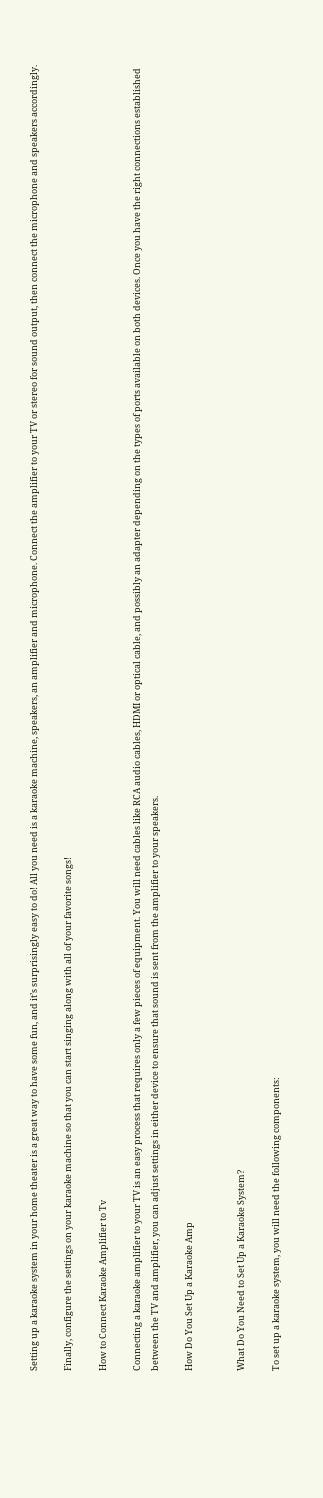Setting up a karaoke system in your home theater is a great way to have some fun, and it’s surprisingly easy to do! All you need is a karaoke machine, speakers, an amplifier and microphone. Connect the amplifier to your TV or stereo for sound output, then connect the microphone and speakers accordingly.

Finally, configure the settings on your karaoke machine so that you can start singing along with all of your favorite songs!

How to Connect Karaoke Amplifier to Tv

Connecting a karaoke amplifier to your TV is an easy process that requires only a few pieces of equipment. You will need cables like RCA audio cables, HDMI or optical cable, and possibly an adapter depending on the types of ports available on both devices. Once you have the right connections established between the TV and amplifier, you can adjust settings in either device to ensure that sound is sent from the amplifier to your speakers.

How Do You Set Up a Karaoke Amp


What Do You Need to Set Up a Karaoke System?

To set up a karaoke system, you will need the following components: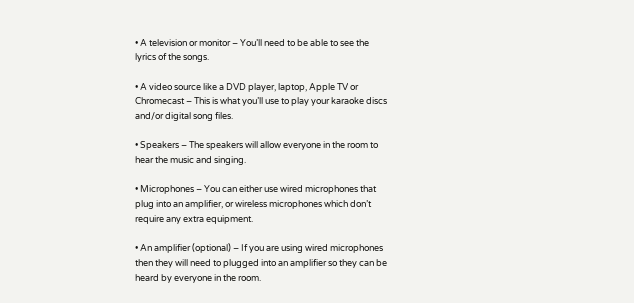• A television or monitor – You’ll need to be able to see the lyrics of the songs.

• A video source like a DVD player, laptop, Apple TV or Chromecast – This is what you’ll use to play your karaoke discs and/or digital song files.

• Speakers – The speakers will allow everyone in the room to hear the music and singing.

• Microphones – You can either use wired microphones that plug into an amplifier, or wireless microphones which don’t require any extra equipment.

• An amplifier (optional) – If you are using wired microphones then they will need to plugged into an amplifier so they can be heard by everyone in the room.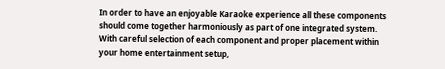In order to have an enjoyable Karaoke experience all these components should come together harmoniously as part of one integrated system. With careful selection of each component and proper placement within your home entertainment setup,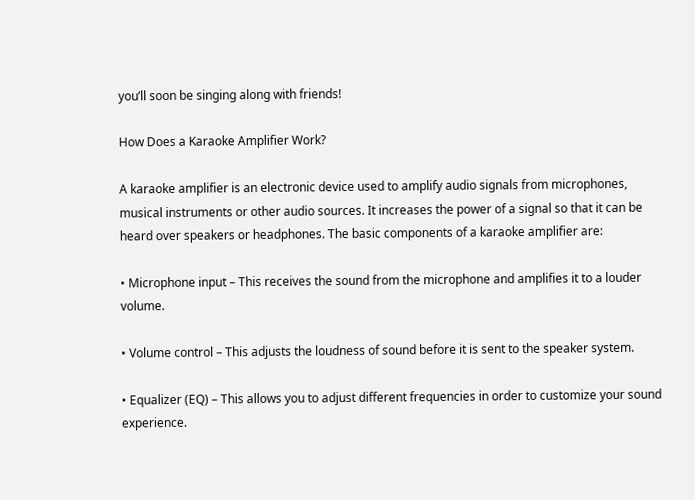you’ll soon be singing along with friends!

How Does a Karaoke Amplifier Work?

A karaoke amplifier is an electronic device used to amplify audio signals from microphones, musical instruments or other audio sources. It increases the power of a signal so that it can be heard over speakers or headphones. The basic components of a karaoke amplifier are:

• Microphone input – This receives the sound from the microphone and amplifies it to a louder volume.

• Volume control – This adjusts the loudness of sound before it is sent to the speaker system.

• Equalizer (EQ) – This allows you to adjust different frequencies in order to customize your sound experience.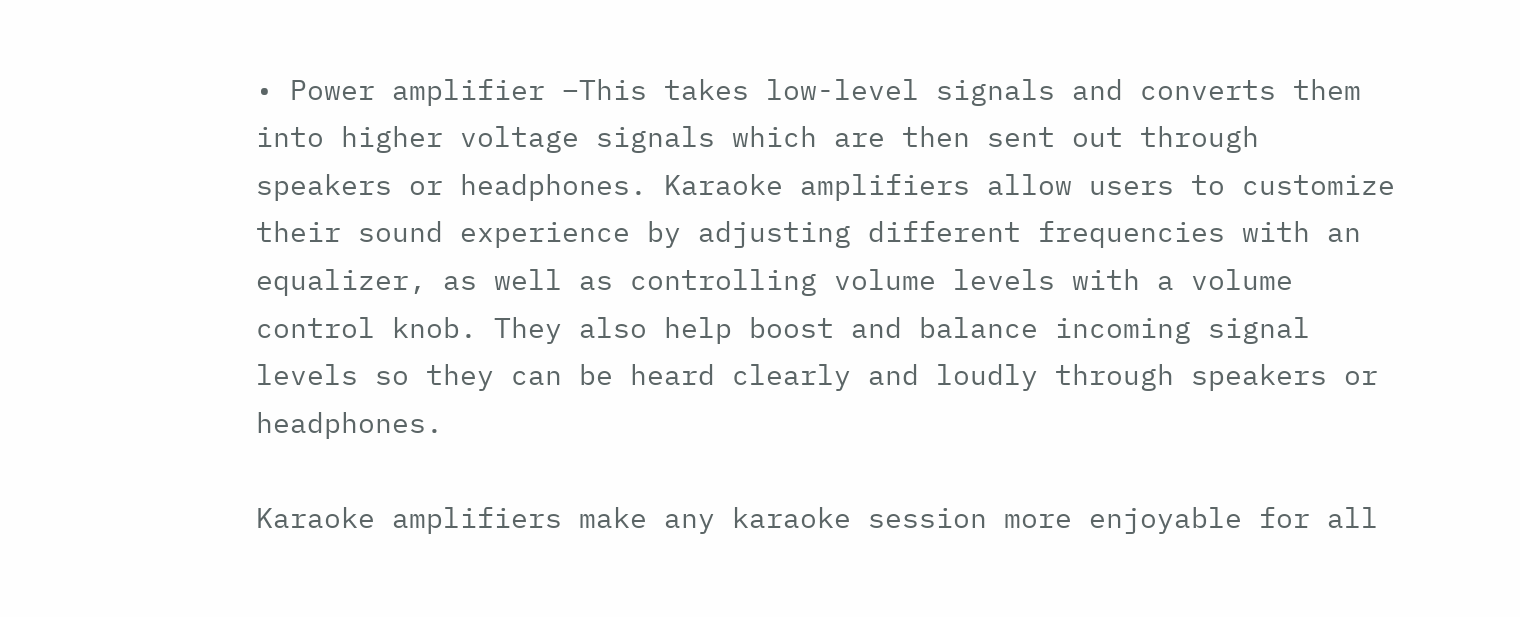• Power amplifier –This takes low-level signals and converts them into higher voltage signals which are then sent out through speakers or headphones. Karaoke amplifiers allow users to customize their sound experience by adjusting different frequencies with an equalizer, as well as controlling volume levels with a volume control knob. They also help boost and balance incoming signal levels so they can be heard clearly and loudly through speakers or headphones.

Karaoke amplifiers make any karaoke session more enjoyable for all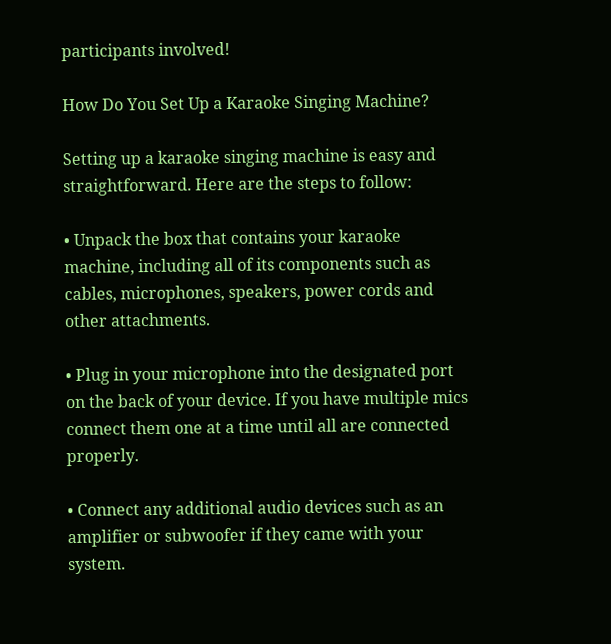participants involved!

How Do You Set Up a Karaoke Singing Machine?

Setting up a karaoke singing machine is easy and straightforward. Here are the steps to follow:

• Unpack the box that contains your karaoke machine, including all of its components such as cables, microphones, speakers, power cords and other attachments.

• Plug in your microphone into the designated port on the back of your device. If you have multiple mics connect them one at a time until all are connected properly.

• Connect any additional audio devices such as an amplifier or subwoofer if they came with your system.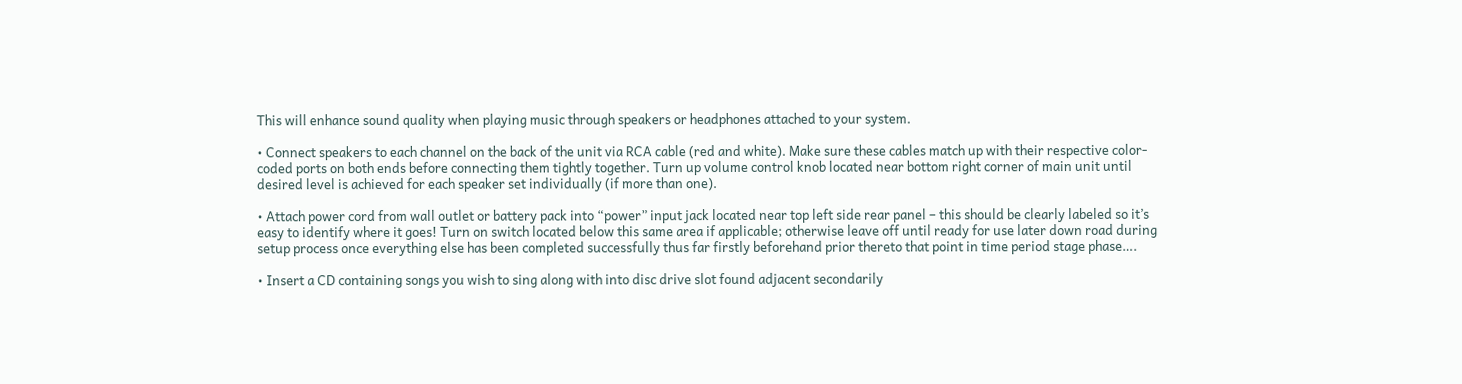This will enhance sound quality when playing music through speakers or headphones attached to your system.

• Connect speakers to each channel on the back of the unit via RCA cable (red and white). Make sure these cables match up with their respective color-coded ports on both ends before connecting them tightly together. Turn up volume control knob located near bottom right corner of main unit until desired level is achieved for each speaker set individually (if more than one).

• Attach power cord from wall outlet or battery pack into “power” input jack located near top left side rear panel – this should be clearly labeled so it’s easy to identify where it goes! Turn on switch located below this same area if applicable; otherwise leave off until ready for use later down road during setup process once everything else has been completed successfully thus far firstly beforehand prior thereto that point in time period stage phase….

• Insert a CD containing songs you wish to sing along with into disc drive slot found adjacent secondarily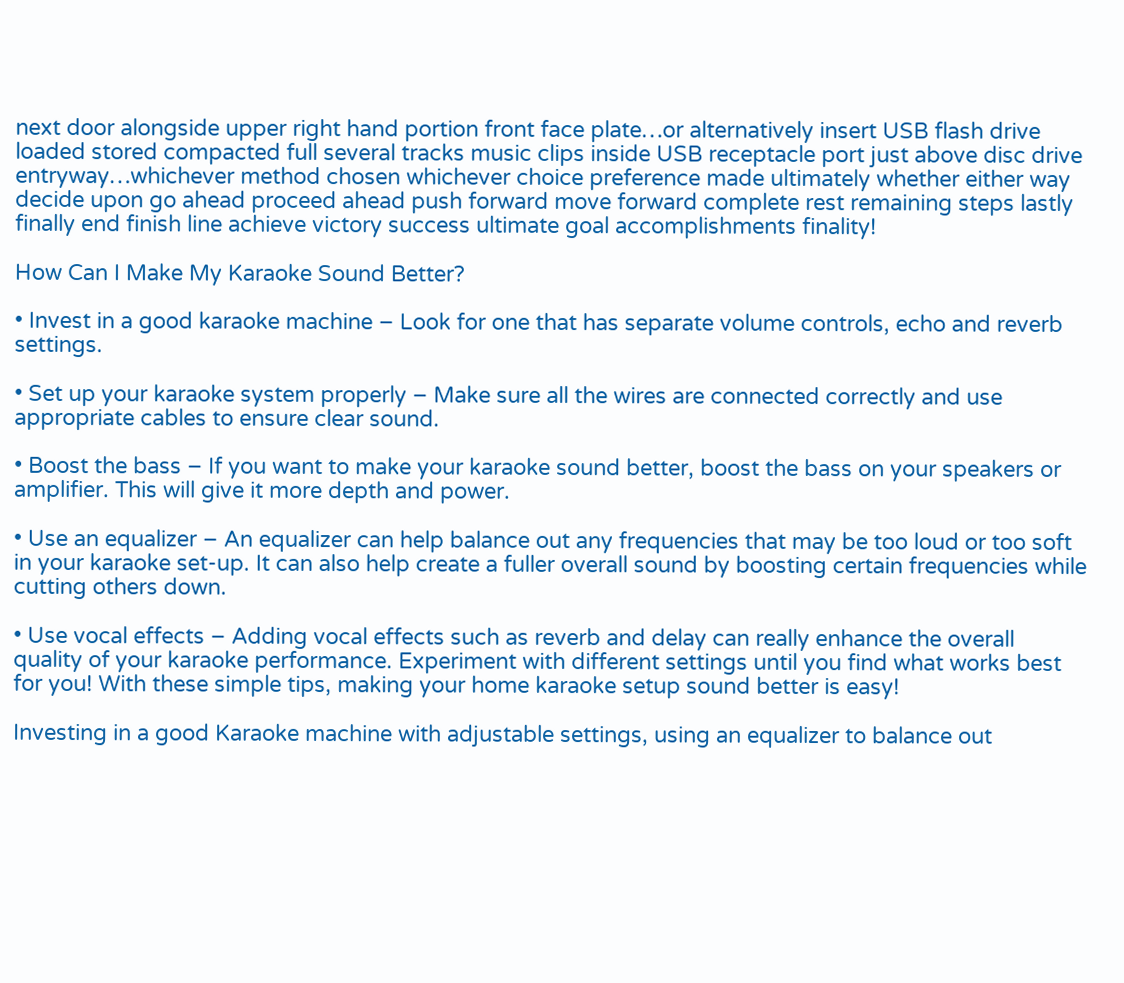next door alongside upper right hand portion front face plate…or alternatively insert USB flash drive loaded stored compacted full several tracks music clips inside USB receptacle port just above disc drive entryway…whichever method chosen whichever choice preference made ultimately whether either way decide upon go ahead proceed ahead push forward move forward complete rest remaining steps lastly finally end finish line achieve victory success ultimate goal accomplishments finality!

How Can I Make My Karaoke Sound Better?

• Invest in a good karaoke machine – Look for one that has separate volume controls, echo and reverb settings.

• Set up your karaoke system properly – Make sure all the wires are connected correctly and use appropriate cables to ensure clear sound.

• Boost the bass – If you want to make your karaoke sound better, boost the bass on your speakers or amplifier. This will give it more depth and power.

• Use an equalizer – An equalizer can help balance out any frequencies that may be too loud or too soft in your karaoke set-up. It can also help create a fuller overall sound by boosting certain frequencies while cutting others down.

• Use vocal effects – Adding vocal effects such as reverb and delay can really enhance the overall quality of your karaoke performance. Experiment with different settings until you find what works best for you! With these simple tips, making your home karaoke setup sound better is easy!

Investing in a good Karaoke machine with adjustable settings, using an equalizer to balance out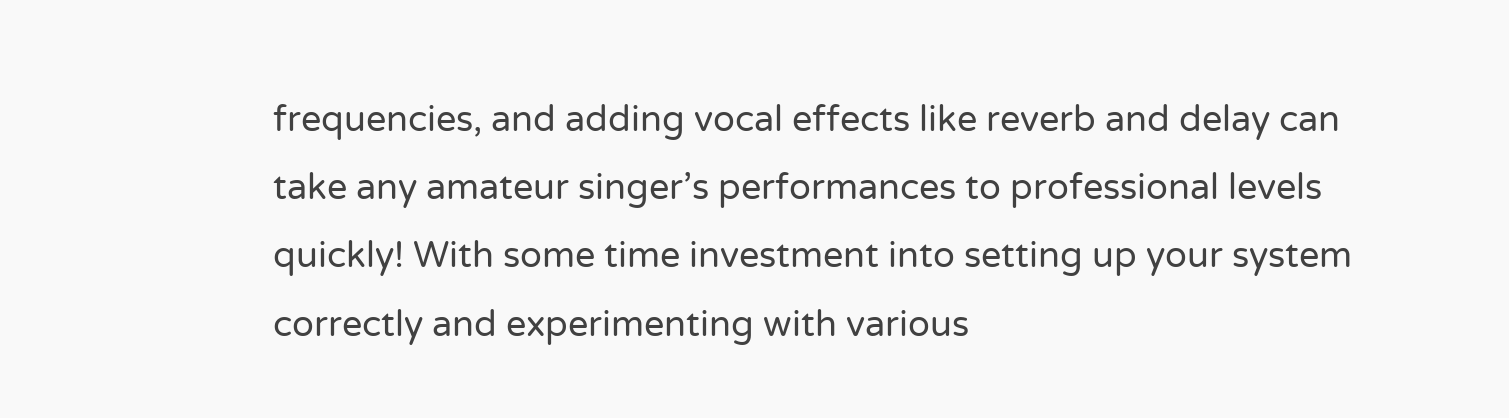frequencies, and adding vocal effects like reverb and delay can take any amateur singer’s performances to professional levels quickly! With some time investment into setting up your system correctly and experimenting with various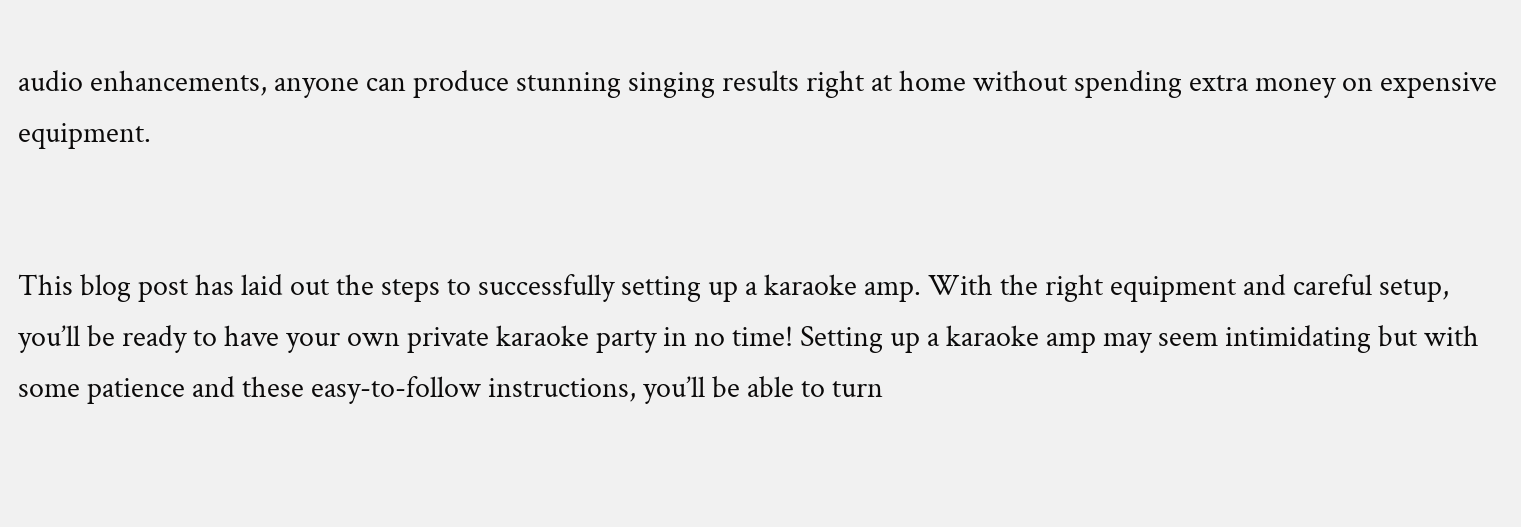audio enhancements, anyone can produce stunning singing results right at home without spending extra money on expensive equipment.


This blog post has laid out the steps to successfully setting up a karaoke amp. With the right equipment and careful setup, you’ll be ready to have your own private karaoke party in no time! Setting up a karaoke amp may seem intimidating but with some patience and these easy-to-follow instructions, you’ll be able to turn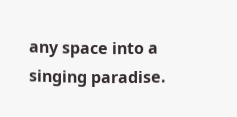any space into a singing paradise.